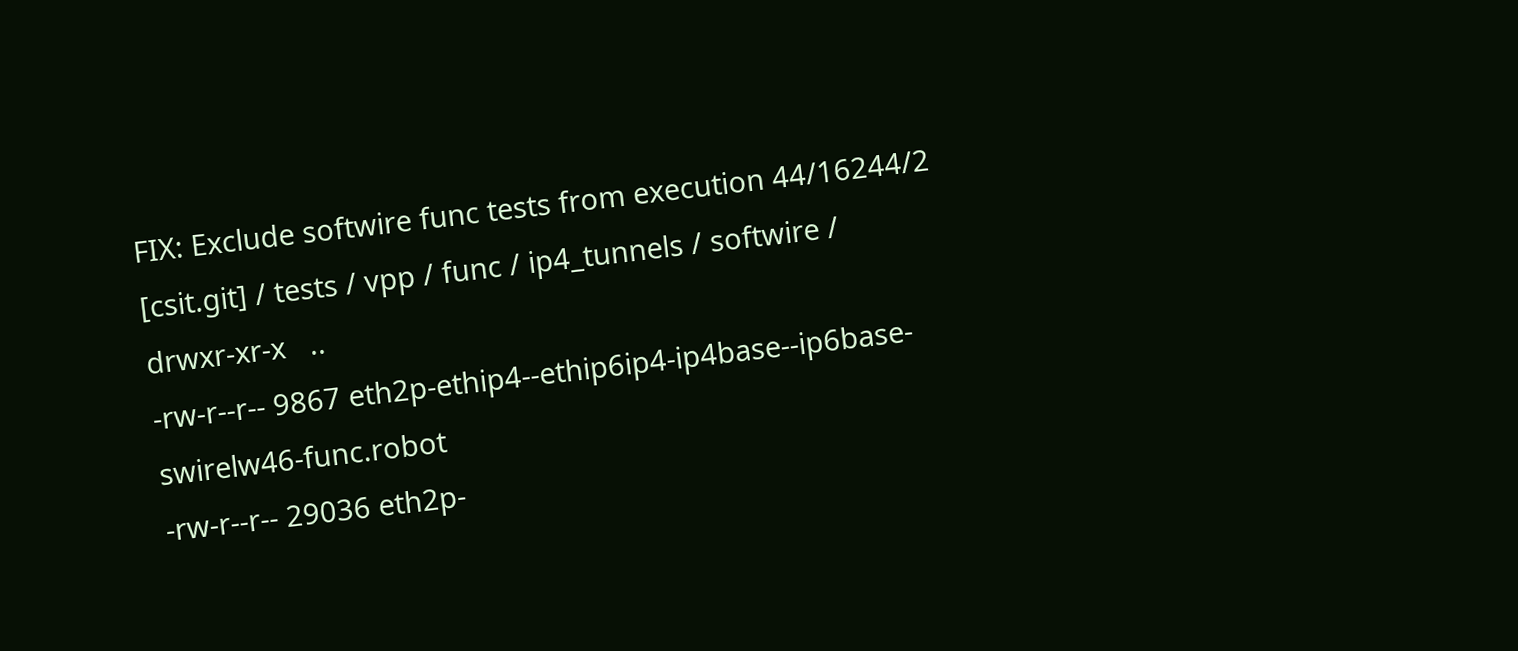FIX: Exclude softwire func tests from execution 44/16244/2
[csit.git] / tests / vpp / func / ip4_tunnels / softwire /
drwxr-xr-x   ..
-rw-r--r-- 9867 eth2p-ethip4--ethip6ip4-ip4base--ip6base-swirelw46-func.robot
-rw-r--r-- 29036 eth2p-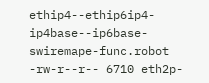ethip4--ethip6ip4-ip4base--ip6base-swiremape-func.robot
-rw-r--r-- 6710 eth2p-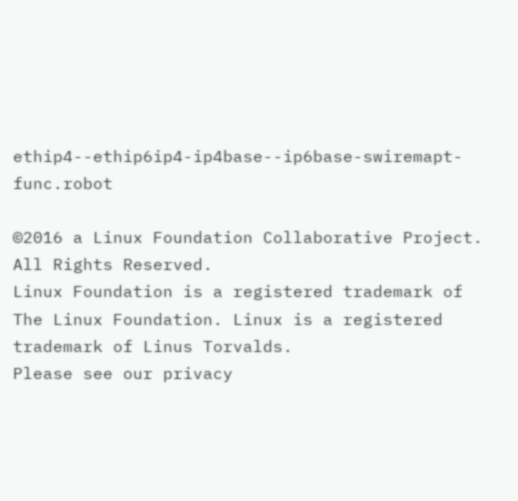ethip4--ethip6ip4-ip4base--ip6base-swiremapt-func.robot

©2016 a Linux Foundation Collaborative Project. All Rights Reserved.
Linux Foundation is a registered trademark of The Linux Foundation. Linux is a registered trademark of Linus Torvalds.
Please see our privacy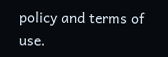policy and terms of use.